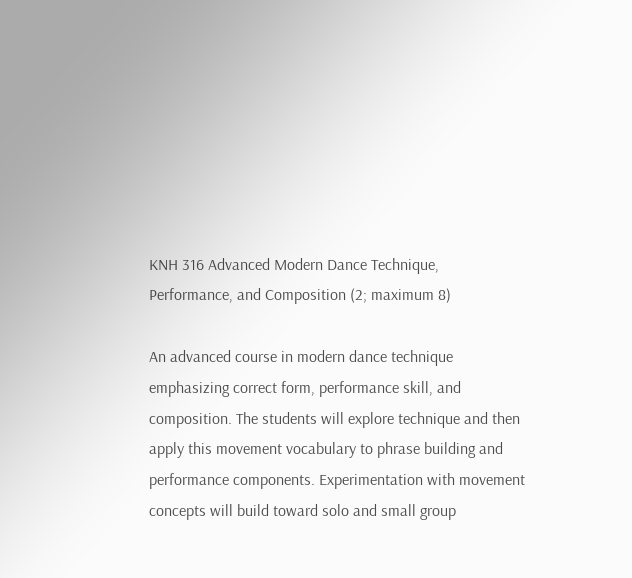KNH 316 Advanced Modern Dance Technique, Performance, and Composition (2; maximum 8)

An advanced course in modern dance technique emphasizing correct form, performance skill, and composition. The students will explore technique and then apply this movement vocabulary to phrase building and performance components. Experimentation with movement concepts will build toward solo and small group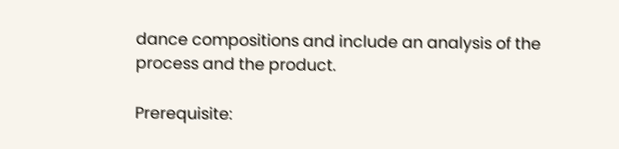dance compositions and include an analysis of the process and the product.

Prerequisite: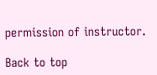permission of instructor.

Back to top